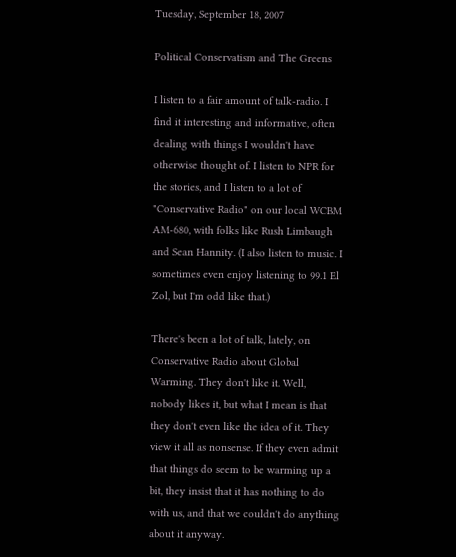Tuesday, September 18, 2007

Political Conservatism and The Greens

I listen to a fair amount of talk-radio. I find it interesting and informative, often dealing with things I wouldn't have otherwise thought of. I listen to NPR for the stories, and I listen to a lot of "Conservative Radio" on our local WCBM AM-680, with folks like Rush Limbaugh and Sean Hannity. (I also listen to music. I sometimes even enjoy listening to 99.1 El Zol, but I'm odd like that.)

There's been a lot of talk, lately, on Conservative Radio about Global Warming. They don't like it. Well, nobody likes it, but what I mean is that they don't even like the idea of it. They view it all as nonsense. If they even admit that things do seem to be warming up a bit, they insist that it has nothing to do with us, and that we couldn't do anything about it anyway.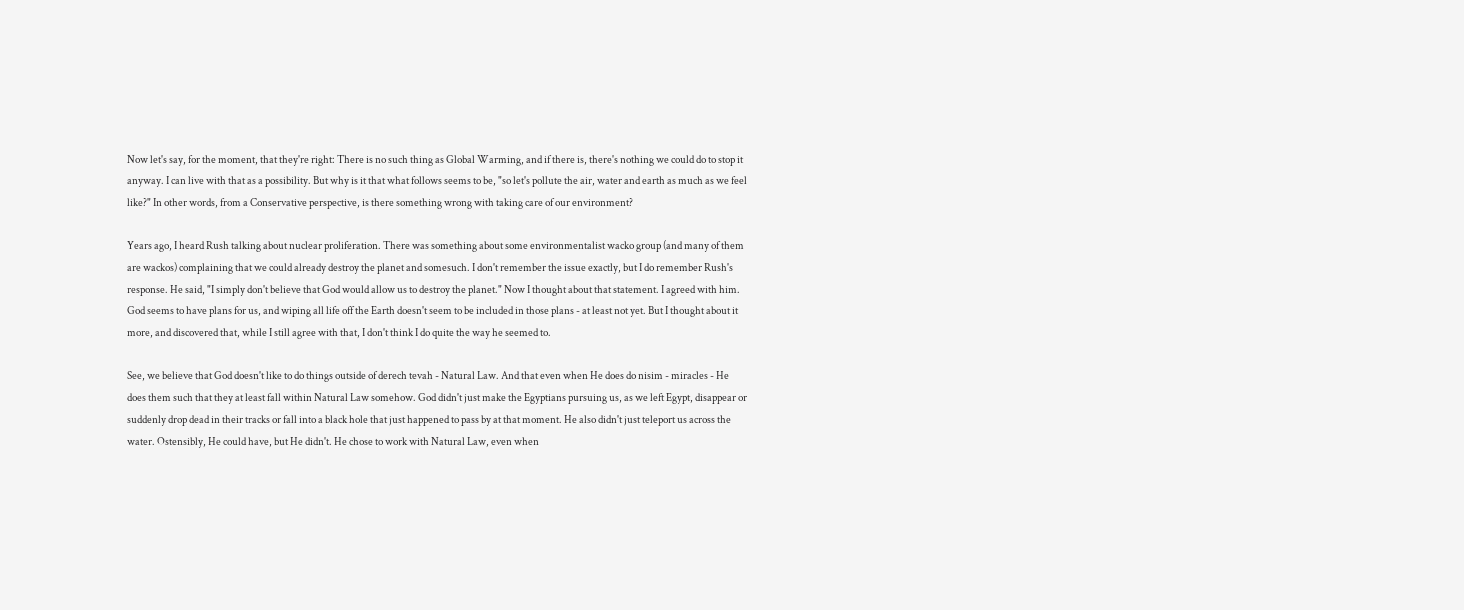Now let's say, for the moment, that they're right: There is no such thing as Global Warming, and if there is, there's nothing we could do to stop it anyway. I can live with that as a possibility. But why is it that what follows seems to be, "so let's pollute the air, water and earth as much as we feel like?" In other words, from a Conservative perspective, is there something wrong with taking care of our environment?

Years ago, I heard Rush talking about nuclear proliferation. There was something about some environmentalist wacko group (and many of them are wackos) complaining that we could already destroy the planet and somesuch. I don't remember the issue exactly, but I do remember Rush's response. He said, "I simply don't believe that God would allow us to destroy the planet." Now I thought about that statement. I agreed with him. God seems to have plans for us, and wiping all life off the Earth doesn't seem to be included in those plans - at least not yet. But I thought about it more, and discovered that, while I still agree with that, I don't think I do quite the way he seemed to.

See, we believe that God doesn't like to do things outside of derech tevah - Natural Law. And that even when He does do nisim - miracles - He does them such that they at least fall within Natural Law somehow. God didn't just make the Egyptians pursuing us, as we left Egypt, disappear or suddenly drop dead in their tracks or fall into a black hole that just happened to pass by at that moment. He also didn't just teleport us across the water. Ostensibly, He could have, but He didn't. He chose to work with Natural Law, even when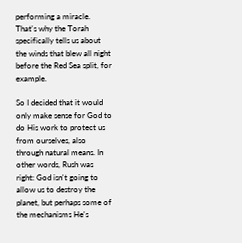performing a miracle. That's why the Torah specifically tells us about the winds that blew all night before the Red Sea split, for example.

So I decided that it would only make sense for God to do His work to protect us from ourselves, also through natural means. In other words, Rush was right: God isn't going to allow us to destroy the planet, but perhaps some of the mechanisms He's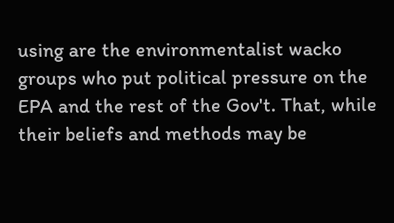using are the environmentalist wacko groups who put political pressure on the EPA and the rest of the Gov't. That, while their beliefs and methods may be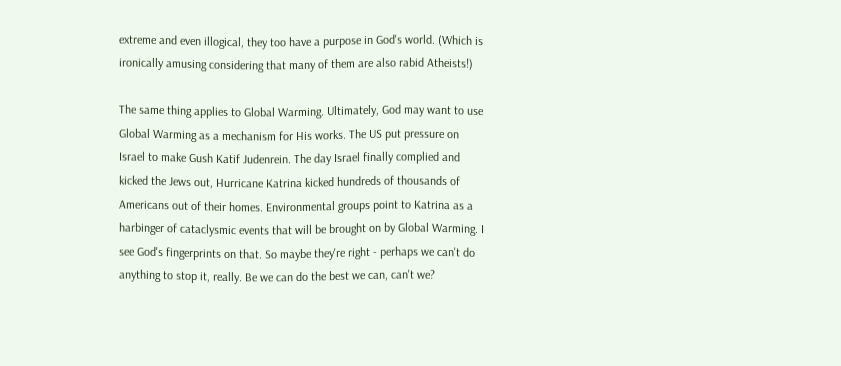extreme and even illogical, they too have a purpose in God's world. (Which is ironically amusing considering that many of them are also rabid Atheists!)

The same thing applies to Global Warming. Ultimately, God may want to use Global Warming as a mechanism for His works. The US put pressure on Israel to make Gush Katif Judenrein. The day Israel finally complied and kicked the Jews out, Hurricane Katrina kicked hundreds of thousands of Americans out of their homes. Environmental groups point to Katrina as a harbinger of cataclysmic events that will be brought on by Global Warming. I see God's fingerprints on that. So maybe they're right - perhaps we can't do anything to stop it, really. Be we can do the best we can, can't we?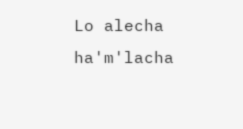Lo alecha ha'm'lacha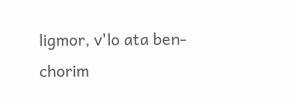ligmor, v'lo ata ben-chorim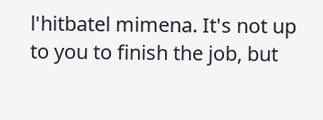l'hitbatel mimena. It's not up to you to finish the job, but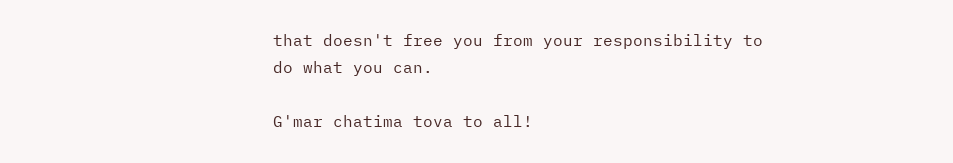that doesn't free you from your responsibility to do what you can.

G'mar chatima tova to all!